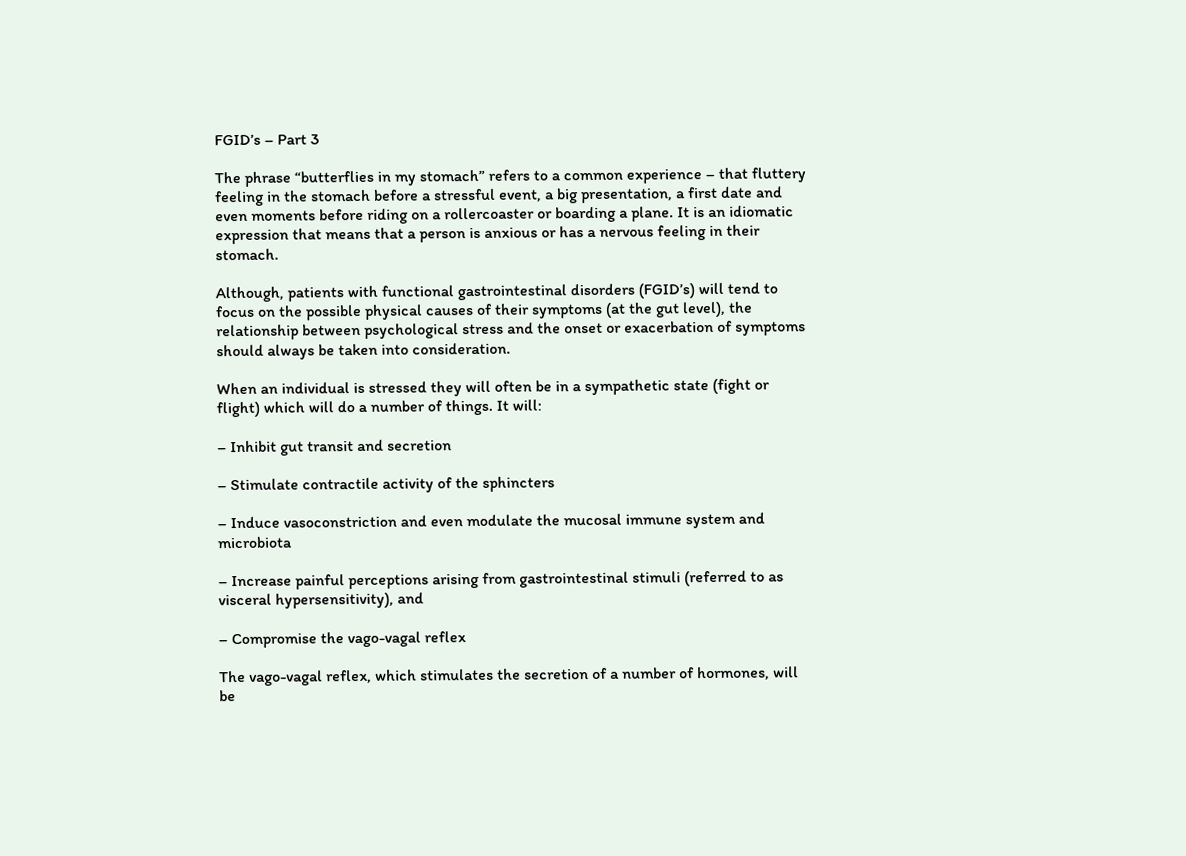FGID’s – Part 3

The phrase “butterflies in my stomach” refers to a common experience – that fluttery feeling in the stomach before a stressful event, a big presentation, a first date and even moments before riding on a rollercoaster or boarding a plane. It is an idiomatic expression that means that a person is anxious or has a nervous feeling in their stomach.

Although, patients with functional gastrointestinal disorders (FGID’s) will tend to focus on the possible physical causes of their symptoms (at the gut level), the relationship between psychological stress and the onset or exacerbation of symptoms should always be taken into consideration.

When an individual is stressed they will often be in a sympathetic state (fight or flight) which will do a number of things. It will:

– Inhibit gut transit and secretion

– Stimulate contractile activity of the sphincters

– Induce vasoconstriction and even modulate the mucosal immune system and microbiota

– Increase painful perceptions arising from gastrointestinal stimuli (referred to as visceral hypersensitivity), and

– Compromise the vago-vagal reflex

The vago-vagal reflex, which stimulates the secretion of a number of hormones, will be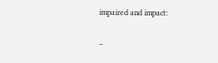impaired and impact:

–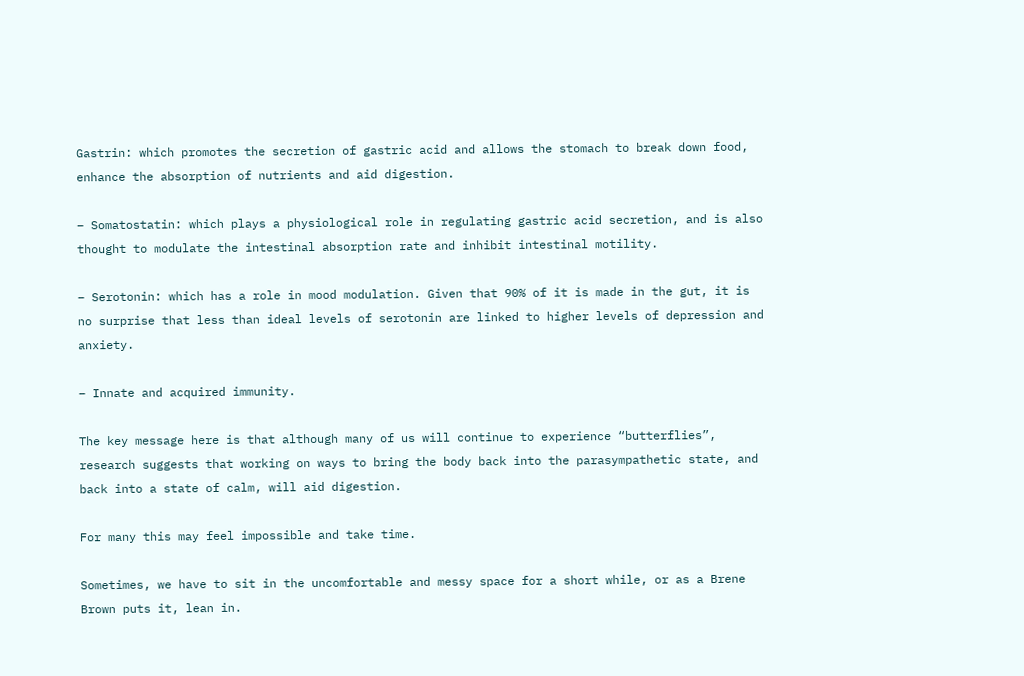Gastrin: which promotes the secretion of gastric acid and allows the stomach to break down food, enhance the absorption of nutrients and aid digestion.

– Somatostatin: which plays a physiological role in regulating gastric acid secretion, and is also thought to modulate the intestinal absorption rate and inhibit intestinal motility.

– Serotonin: which has a role in mood modulation. Given that 90% of it is made in the gut, it is no surprise that less than ideal levels of serotonin are linked to higher levels of depression and anxiety.

– Innate and acquired immunity.

The key message here is that although many of us will continue to experience “butterflies”, research suggests that working on ways to bring the body back into the parasympathetic state, and back into a state of calm, will aid digestion.

For many this may feel impossible and take time.

Sometimes, we have to sit in the uncomfortable and messy space for a short while, or as a Brene Brown puts it, lean in.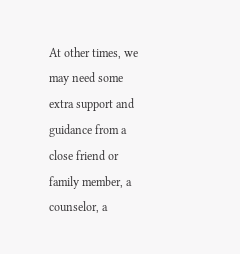At other times, we may need some extra support and guidance from a close friend or family member, a counselor, a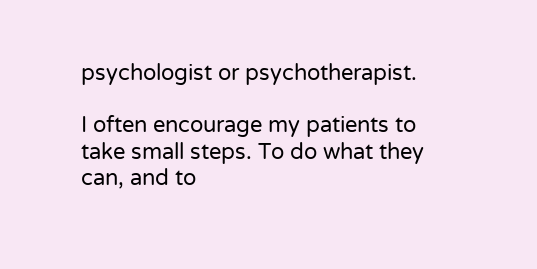psychologist or psychotherapist.

I often encourage my patients to take small steps. To do what they can, and to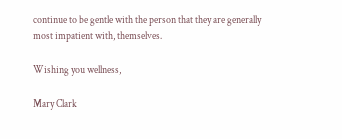continue to be gentle with the person that they are generally most impatient with, themselves.

Wishing you wellness,

Mary Clark